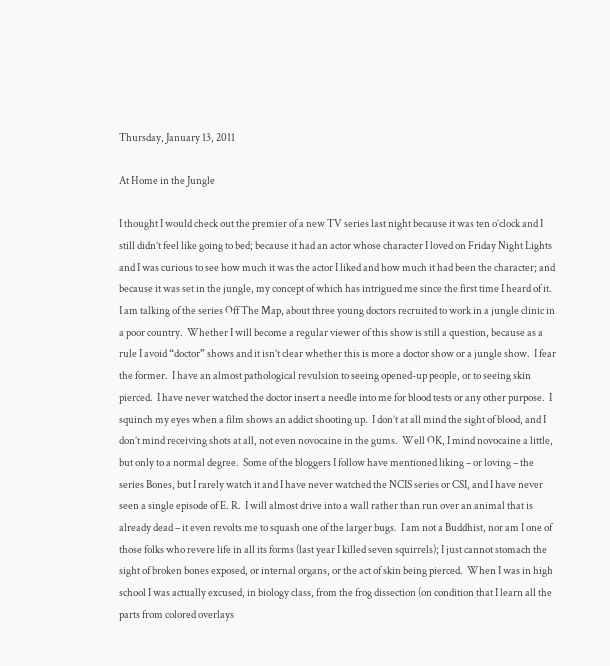Thursday, January 13, 2011

At Home in the Jungle

I thought I would check out the premier of a new TV series last night because it was ten o’clock and I still didn’t feel like going to bed; because it had an actor whose character I loved on Friday Night Lights and I was curious to see how much it was the actor I liked and how much it had been the character; and because it was set in the jungle, my concept of which has intrigued me since the first time I heard of it.  I am talking of the series Off The Map, about three young doctors recruited to work in a jungle clinic in a poor country.  Whether I will become a regular viewer of this show is still a question, because as a rule I avoid “doctor” shows and it isn’t clear whether this is more a doctor show or a jungle show.  I fear the former.  I have an almost pathological revulsion to seeing opened-up people, or to seeing skin pierced.  I have never watched the doctor insert a needle into me for blood tests or any other purpose.  I squinch my eyes when a film shows an addict shooting up.  I don’t at all mind the sight of blood, and I don’t mind receiving shots at all, not even novocaine in the gums.  Well OK, I mind novocaine a little, but only to a normal degree.  Some of the bloggers I follow have mentioned liking – or loving – the series Bones, but I rarely watch it and I have never watched the NCIS series or CSI, and I have never seen a single episode of E. R.  I will almost drive into a wall rather than run over an animal that is already dead – it even revolts me to squash one of the larger bugs.  I am not a Buddhist, nor am I one of those folks who revere life in all its forms (last year I killed seven squirrels); I just cannot stomach the sight of broken bones exposed, or internal organs, or the act of skin being pierced.  When I was in high school I was actually excused, in biology class, from the frog dissection (on condition that I learn all the parts from colored overlays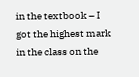in the textbook – I got the highest mark in the class on the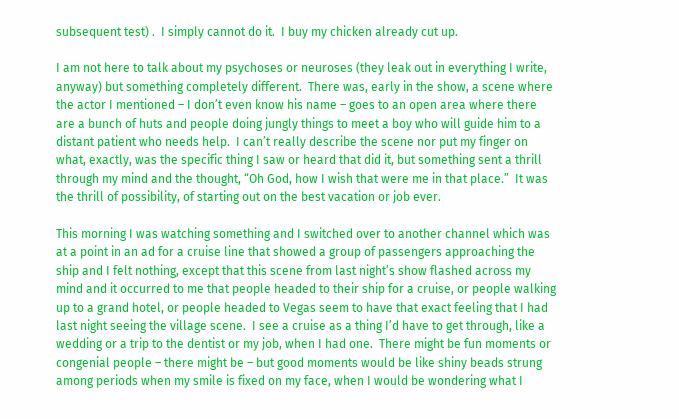subsequent test) .  I simply cannot do it.  I buy my chicken already cut up.

I am not here to talk about my psychoses or neuroses (they leak out in everything I write, anyway) but something completely different.  There was, early in the show, a scene where the actor I mentioned – I don’t even know his name – goes to an open area where there are a bunch of huts and people doing jungly things to meet a boy who will guide him to a distant patient who needs help.  I can’t really describe the scene nor put my finger on what, exactly, was the specific thing I saw or heard that did it, but something sent a thrill through my mind and the thought, “Oh God, how I wish that were me in that place.”  It was the thrill of possibility, of starting out on the best vacation or job ever.

This morning I was watching something and I switched over to another channel which was at a point in an ad for a cruise line that showed a group of passengers approaching the ship and I felt nothing, except that this scene from last night’s show flashed across my mind and it occurred to me that people headed to their ship for a cruise, or people walking up to a grand hotel, or people headed to Vegas seem to have that exact feeling that I had last night seeing the village scene.  I see a cruise as a thing I’d have to get through, like a wedding or a trip to the dentist or my job, when I had one.  There might be fun moments or congenial people – there might be – but good moments would be like shiny beads strung among periods when my smile is fixed on my face, when I would be wondering what I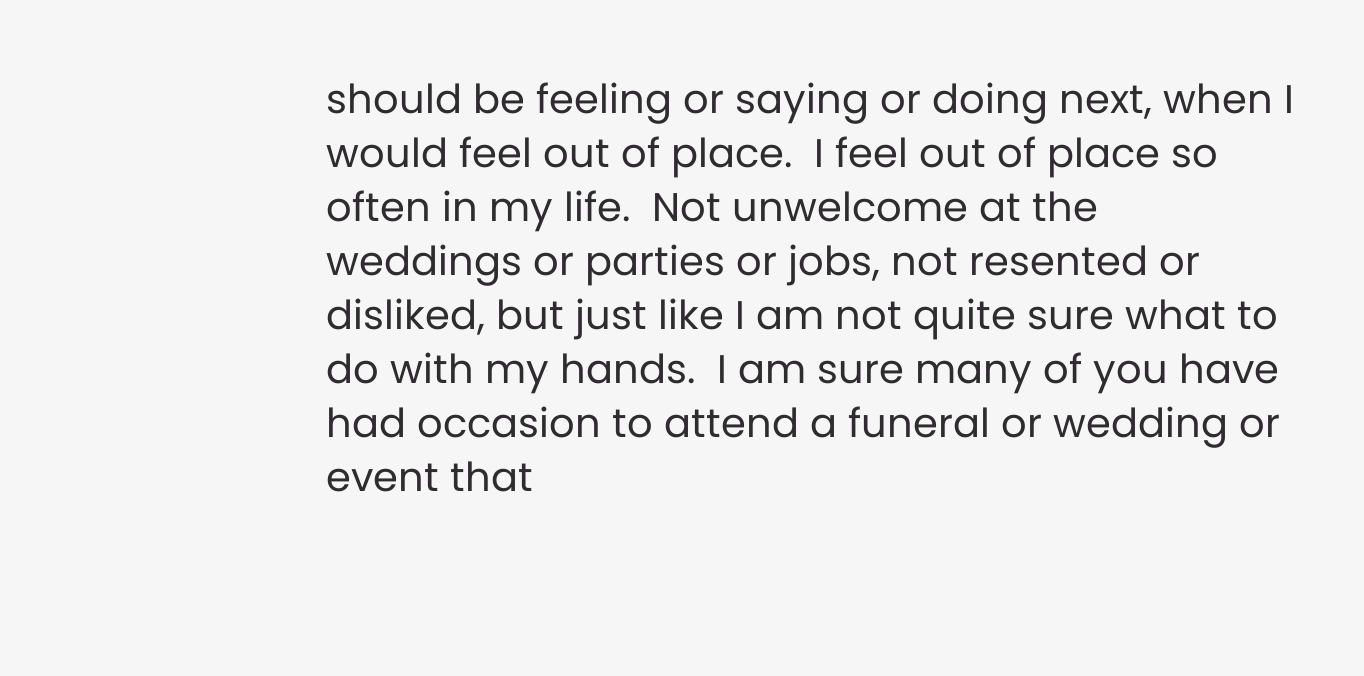should be feeling or saying or doing next, when I would feel out of place.  I feel out of place so often in my life.  Not unwelcome at the weddings or parties or jobs, not resented or disliked, but just like I am not quite sure what to do with my hands.  I am sure many of you have had occasion to attend a funeral or wedding or event that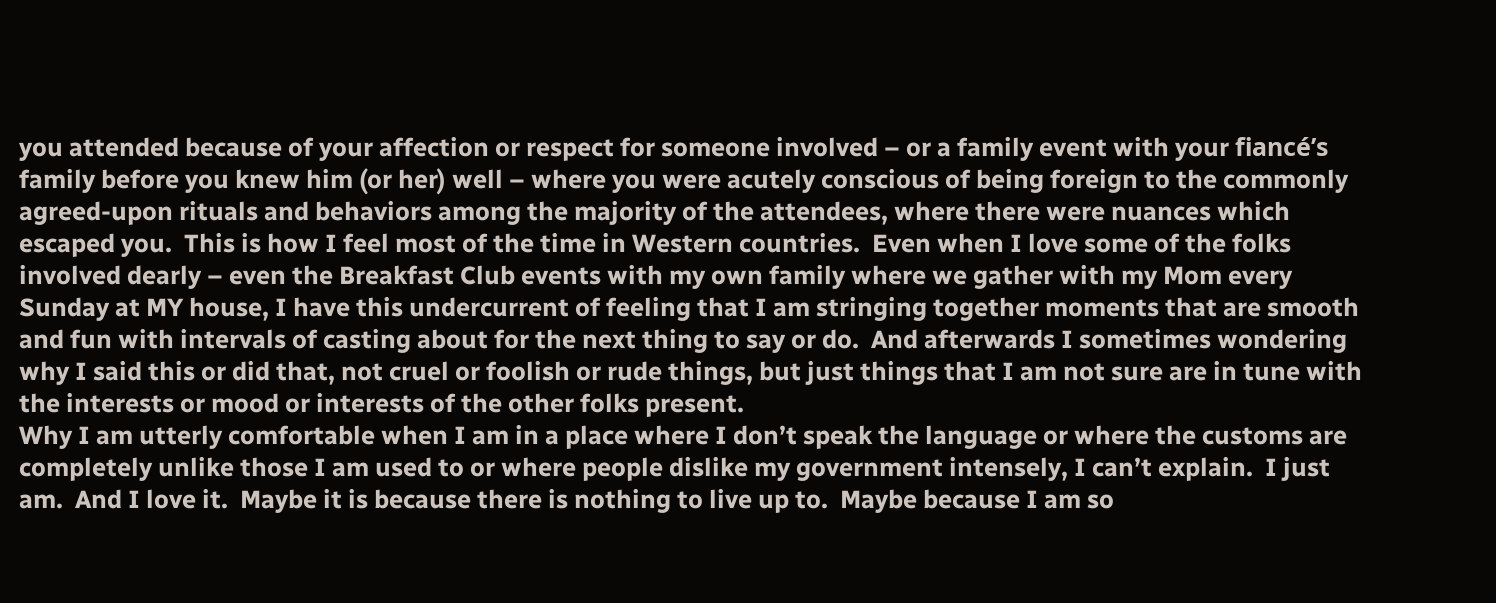you attended because of your affection or respect for someone involved – or a family event with your fiancé’s family before you knew him (or her) well – where you were acutely conscious of being foreign to the commonly agreed-upon rituals and behaviors among the majority of the attendees, where there were nuances which escaped you.  This is how I feel most of the time in Western countries.  Even when I love some of the folks involved dearly – even the Breakfast Club events with my own family where we gather with my Mom every Sunday at MY house, I have this undercurrent of feeling that I am stringing together moments that are smooth and fun with intervals of casting about for the next thing to say or do.  And afterwards I sometimes wondering why I said this or did that, not cruel or foolish or rude things, but just things that I am not sure are in tune with the interests or mood or interests of the other folks present.
Why I am utterly comfortable when I am in a place where I don’t speak the language or where the customs are completely unlike those I am used to or where people dislike my government intensely, I can’t explain.  I just am.  And I love it.  Maybe it is because there is nothing to live up to.  Maybe because I am so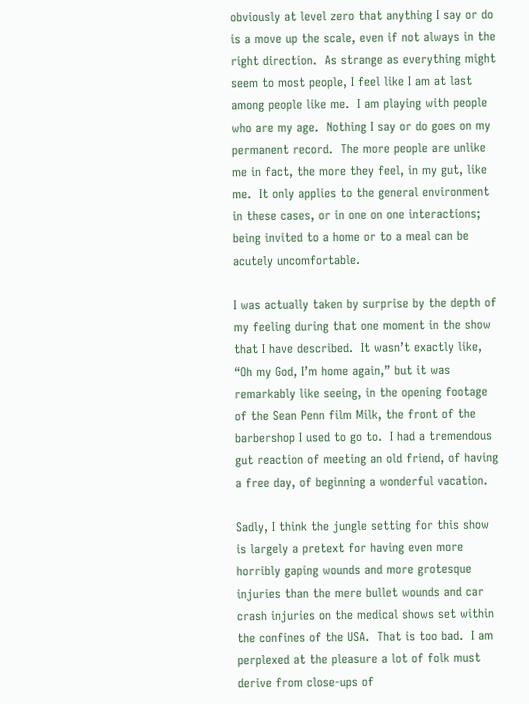obviously at level zero that anything I say or do is a move up the scale, even if not always in the right direction.  As strange as everything might seem to most people, I feel like I am at last among people like me.  I am playing with people who are my age.  Nothing I say or do goes on my permanent record.  The more people are unlike me in fact, the more they feel, in my gut, like me.  It only applies to the general environment in these cases, or in one on one interactions; being invited to a home or to a meal can be acutely uncomfortable.

I was actually taken by surprise by the depth of my feeling during that one moment in the show that I have described.  It wasn’t exactly like, “Oh my God, I’m home again,” but it was remarkably like seeing, in the opening footage of the Sean Penn film Milk, the front of the barbershop I used to go to.  I had a tremendous gut reaction of meeting an old friend, of having a free day, of beginning a wonderful vacation.

Sadly, I think the jungle setting for this show is largely a pretext for having even more horribly gaping wounds and more grotesque injuries than the mere bullet wounds and car crash injuries on the medical shows set within the confines of the USA.  That is too bad.  I am perplexed at the pleasure a lot of folk must derive from close-ups of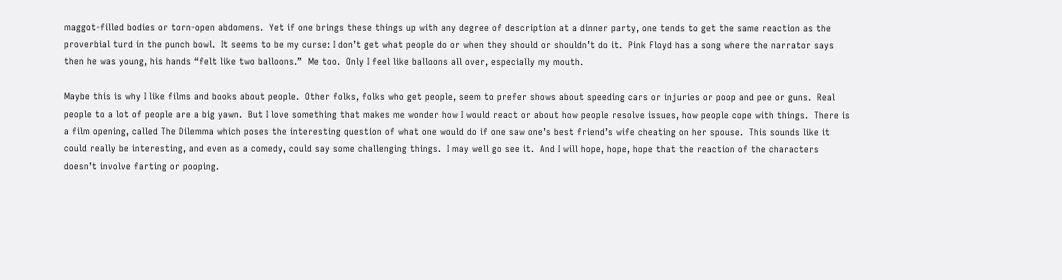maggot-filled bodies or torn-open abdomens.  Yet if one brings these things up with any degree of description at a dinner party, one tends to get the same reaction as the proverbial turd in the punch bowl.  It seems to be my curse: I don’t get what people do or when they should or shouldn’t do it.  Pink Floyd has a song where the narrator says then he was young, his hands “felt like two balloons.”  Me too.  Only I feel like balloons all over, especially my mouth.

Maybe this is why I like films and books about people.  Other folks, folks who get people, seem to prefer shows about speeding cars or injuries or poop and pee or guns.  Real people to a lot of people are a big yawn.  But I love something that makes me wonder how I would react or about how people resolve issues, how people cope with things.  There is a film opening, called The Dilemma which poses the interesting question of what one would do if one saw one’s best friend’s wife cheating on her spouse.  This sounds like it could really be interesting, and even as a comedy, could say some challenging things.  I may well go see it.  And I will hope, hope, hope that the reaction of the characters doesn’t involve farting or pooping.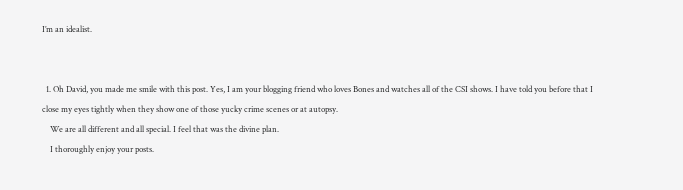I’m an idealist.


  1. Oh David, you made me smile with this post. Yes, I am your blogging friend who loves Bones and watches all of the CSI shows. I have told you before that I close my eyes tightly when they show one of those yucky crime scenes or at autopsy.
    We are all different and all special. I feel that was the divine plan.
    I thoroughly enjoy your posts.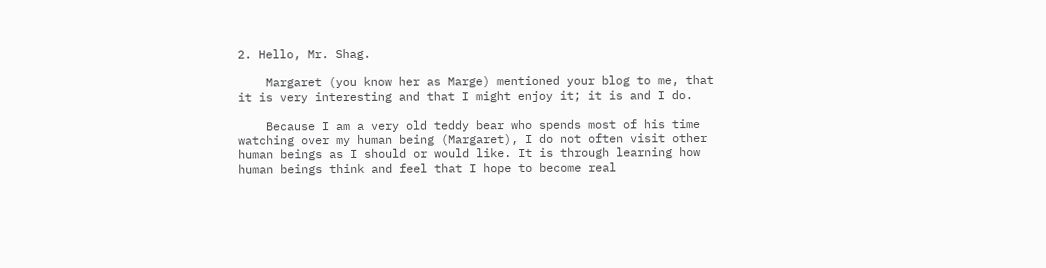2. Hello, Mr. Shag.

    Margaret (you know her as Marge) mentioned your blog to me, that it is very interesting and that I might enjoy it; it is and I do.

    Because I am a very old teddy bear who spends most of his time watching over my human being (Margaret), I do not often visit other human beings as I should or would like. It is through learning how human beings think and feel that I hope to become real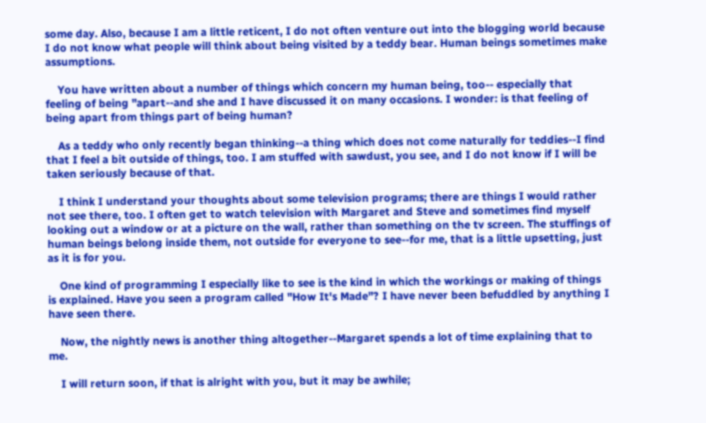some day. Also, because I am a little reticent, I do not often venture out into the blogging world because I do not know what people will think about being visited by a teddy bear. Human beings sometimes make assumptions.

    You have written about a number of things which concern my human being, too-- especially that feeling of being "apart--and she and I have discussed it on many occasions. I wonder: is that feeling of being apart from things part of being human?

    As a teddy who only recently began thinking--a thing which does not come naturally for teddies--I find that I feel a bit outside of things, too. I am stuffed with sawdust, you see, and I do not know if I will be taken seriously because of that.

    I think I understand your thoughts about some television programs; there are things I would rather not see there, too. I often get to watch television with Margaret and Steve and sometimes find myself looking out a window or at a picture on the wall, rather than something on the tv screen. The stuffings of human beings belong inside them, not outside for everyone to see--for me, that is a little upsetting, just as it is for you.

    One kind of programming I especially like to see is the kind in which the workings or making of things is explained. Have you seen a program called "How It's Made"? I have never been befuddled by anything I have seen there.

    Now, the nightly news is another thing altogether--Margaret spends a lot of time explaining that to me.

    I will return soon, if that is alright with you, but it may be awhile;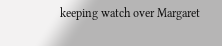keeping watch over Margaret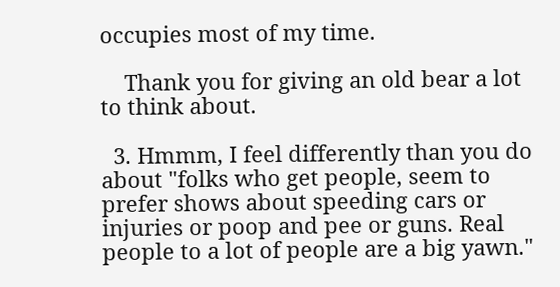occupies most of my time.

    Thank you for giving an old bear a lot to think about.

  3. Hmmm, I feel differently than you do about "folks who get people, seem to prefer shows about speeding cars or injuries or poop and pee or guns. Real people to a lot of people are a big yawn."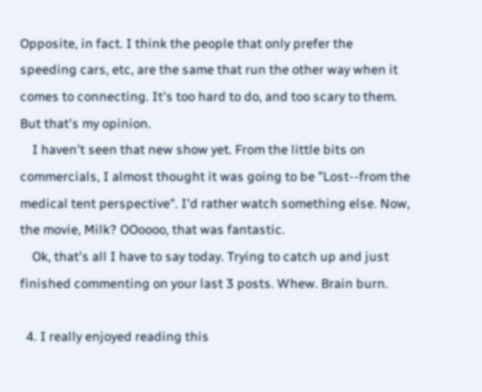Opposite, in fact. I think the people that only prefer the speeding cars, etc, are the same that run the other way when it comes to connecting. It's too hard to do, and too scary to them. But that's my opinion.
    I haven't seen that new show yet. From the little bits on commercials, I almost thought it was going to be "Lost--from the medical tent perspective". I'd rather watch something else. Now, the movie, Milk? OOoooo, that was fantastic.
    Ok, that's all I have to say today. Trying to catch up and just finished commenting on your last 3 posts. Whew. Brain burn.

  4. I really enjoyed reading this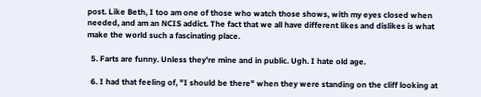post. Like Beth, I too am one of those who watch those shows, with my eyes closed when needed, and am an NCIS addict. The fact that we all have different likes and dislikes is what make the world such a fascinating place.

  5. Farts are funny. Unless they're mine and in public. Ugh. I hate old age.

  6. I had that feeling of, "I should be there" when they were standing on the cliff looking at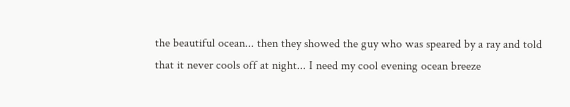the beautiful ocean... then they showed the guy who was speared by a ray and told that it never cools off at night... I need my cool evening ocean breeze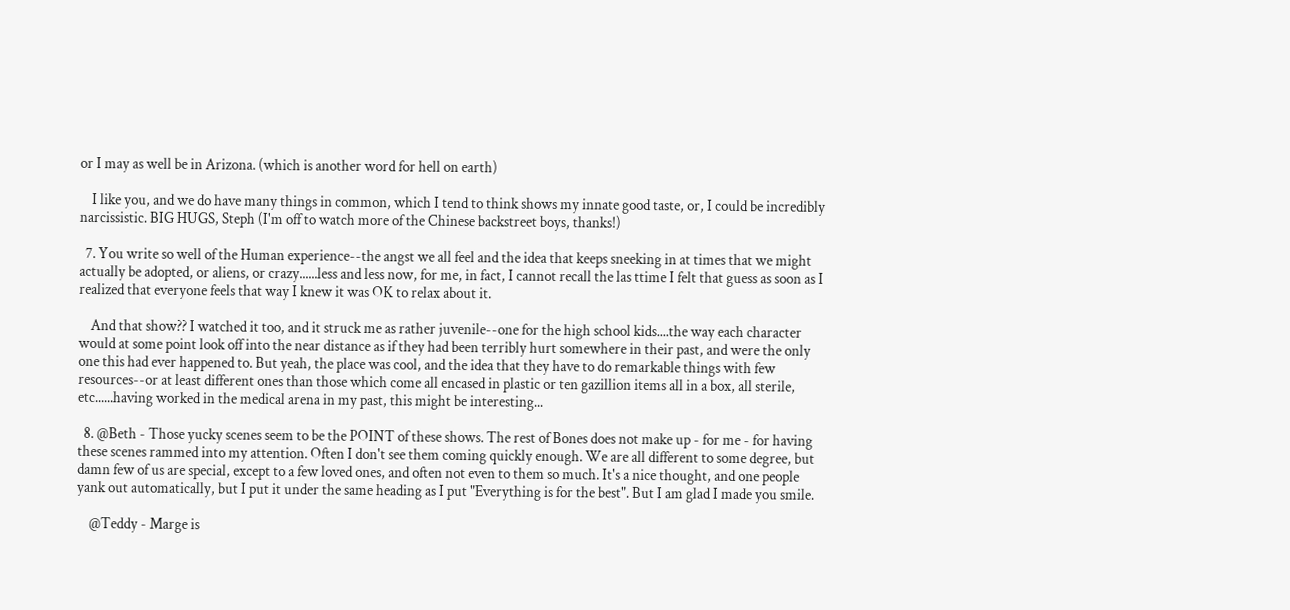or I may as well be in Arizona. (which is another word for hell on earth)

    I like you, and we do have many things in common, which I tend to think shows my innate good taste, or, I could be incredibly narcissistic. BIG HUGS, Steph (I'm off to watch more of the Chinese backstreet boys, thanks!)

  7. You write so well of the Human experience--the angst we all feel and the idea that keeps sneeking in at times that we might actually be adopted, or aliens, or crazy......less and less now, for me, in fact, I cannot recall the las ttime I felt that guess as soon as I realized that everyone feels that way I knew it was OK to relax about it.

    And that show?? I watched it too, and it struck me as rather juvenile--one for the high school kids....the way each character would at some point look off into the near distance as if they had been terribly hurt somewhere in their past, and were the only one this had ever happened to. But yeah, the place was cool, and the idea that they have to do remarkable things with few resources--or at least different ones than those which come all encased in plastic or ten gazillion items all in a box, all sterile, etc......having worked in the medical arena in my past, this might be interesting...

  8. @Beth - Those yucky scenes seem to be the POINT of these shows. The rest of Bones does not make up - for me - for having these scenes rammed into my attention. Often I don't see them coming quickly enough. We are all different to some degree, but damn few of us are special, except to a few loved ones, and often not even to them so much. It's a nice thought, and one people yank out automatically, but I put it under the same heading as I put "Everything is for the best". But I am glad I made you smile.

    @Teddy - Marge is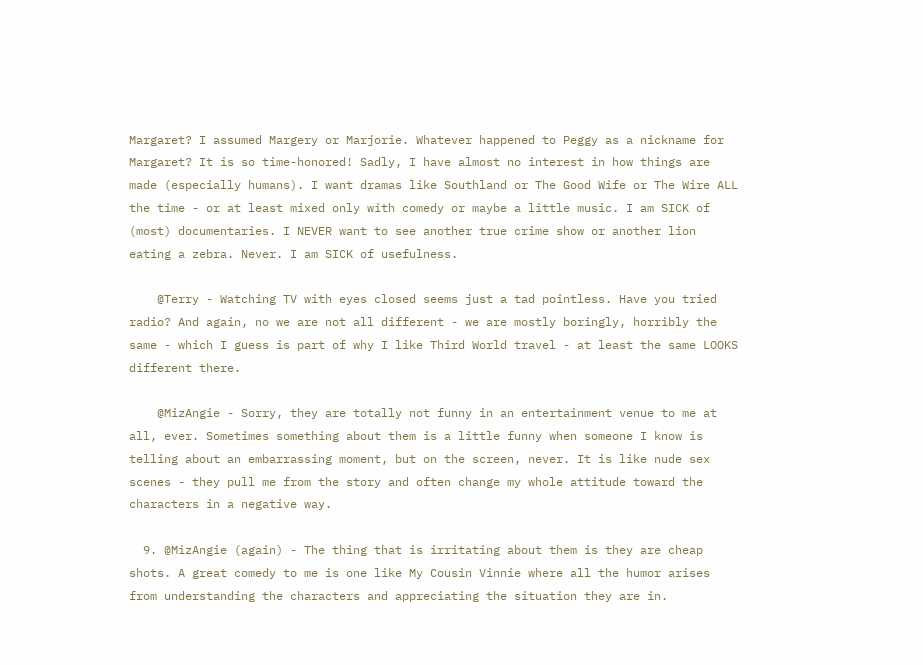Margaret? I assumed Margery or Marjorie. Whatever happened to Peggy as a nickname for Margaret? It is so time-honored! Sadly, I have almost no interest in how things are made (especially humans). I want dramas like Southland or The Good Wife or The Wire ALL the time - or at least mixed only with comedy or maybe a little music. I am SICK of (most) documentaries. I NEVER want to see another true crime show or another lion eating a zebra. Never. I am SICK of usefulness.

    @Terry - Watching TV with eyes closed seems just a tad pointless. Have you tried radio? And again, no we are not all different - we are mostly boringly, horribly the same - which I guess is part of why I like Third World travel - at least the same LOOKS different there.

    @MizAngie - Sorry, they are totally not funny in an entertainment venue to me at all, ever. Sometimes something about them is a little funny when someone I know is telling about an embarrassing moment, but on the screen, never. It is like nude sex scenes - they pull me from the story and often change my whole attitude toward the characters in a negative way.

  9. @MizAngie (again) - The thing that is irritating about them is they are cheap shots. A great comedy to me is one like My Cousin Vinnie where all the humor arises from understanding the characters and appreciating the situation they are in.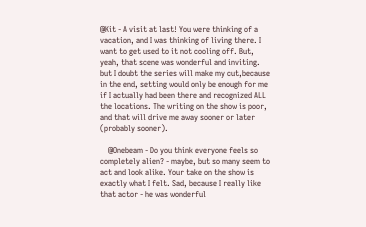@Kit - A visit at last! You were thinking of a vacation, and I was thinking of living there. I want to get used to it not cooling off. But, yeah, that scene was wonderful and inviting. but I doubt the series will make my cut,because in the end, setting would only be enough for me if I actually had been there and recognized ALL the locations. The writing on the show is poor, and that will drive me away sooner or later (probably sooner).

    @Onebeam - Do you think everyone feels so completely alien? - maybe, but so many seem to act and look alike. Your take on the show is exactly what I felt. Sad, because I really like that actor - he was wonderful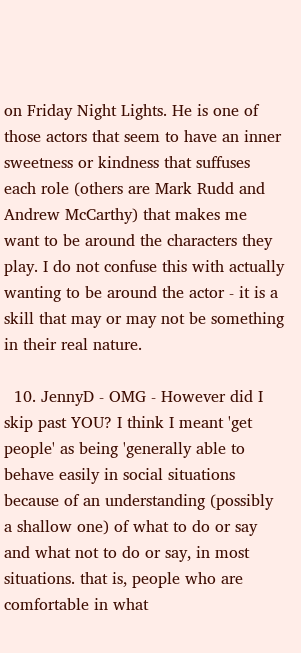on Friday Night Lights. He is one of those actors that seem to have an inner sweetness or kindness that suffuses each role (others are Mark Rudd and Andrew McCarthy) that makes me want to be around the characters they play. I do not confuse this with actually wanting to be around the actor - it is a skill that may or may not be something in their real nature.

  10. JennyD - OMG - However did I skip past YOU? I think I meant 'get people' as being 'generally able to behave easily in social situations because of an understanding (possibly a shallow one) of what to do or say and what not to do or say, in most situations. that is, people who are comfortable in what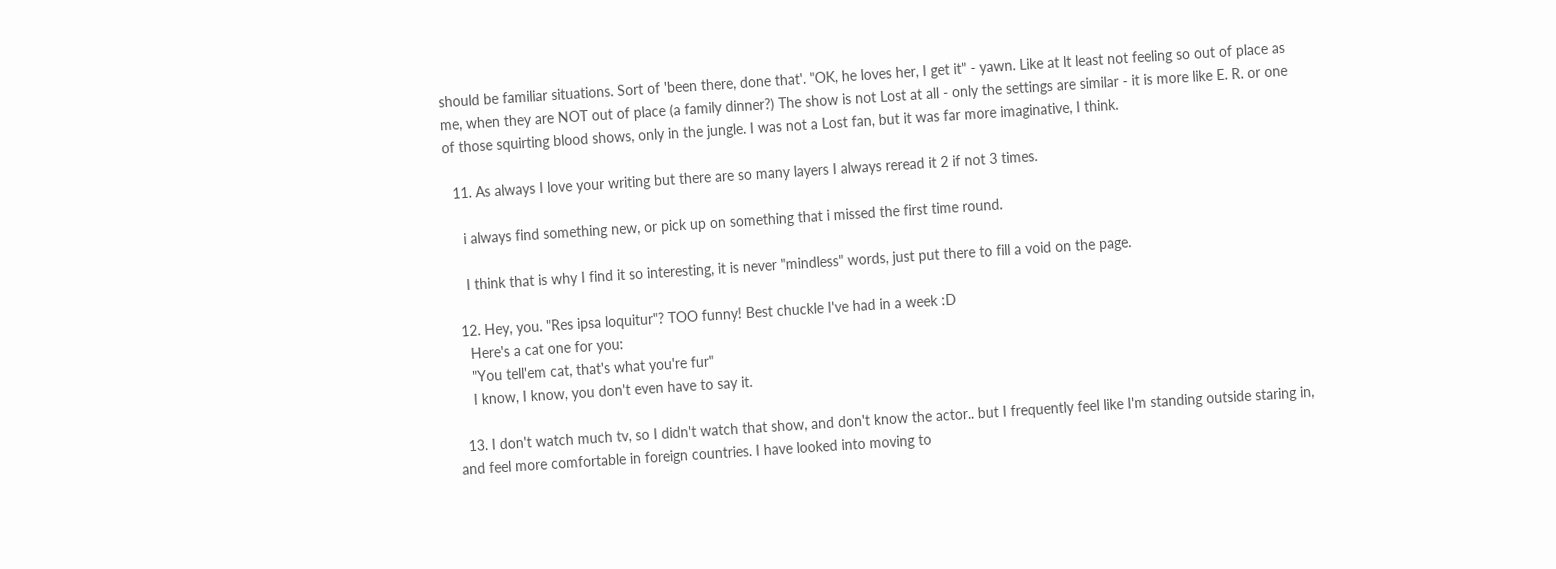should be familiar situations. Sort of 'been there, done that'. "OK, he loves her, I get it" - yawn. Like at lt least not feeling so out of place as me, when they are NOT out of place (a family dinner?) The show is not Lost at all - only the settings are similar - it is more like E. R. or one of those squirting blood shows, only in the jungle. I was not a Lost fan, but it was far more imaginative, I think.

  11. As always I love your writing but there are so many layers I always reread it 2 if not 3 times.

    i always find something new, or pick up on something that i missed the first time round.

    I think that is why I find it so interesting, it is never "mindless" words, just put there to fill a void on the page.

  12. Hey, you. "Res ipsa loquitur"? TOO funny! Best chuckle I've had in a week :D
    Here's a cat one for you:
    "You tell'em cat, that's what you're fur"
    I know, I know, you don't even have to say it.

  13. I don't watch much tv, so I didn't watch that show, and don't know the actor.. but I frequently feel like I'm standing outside staring in, and feel more comfortable in foreign countries. I have looked into moving to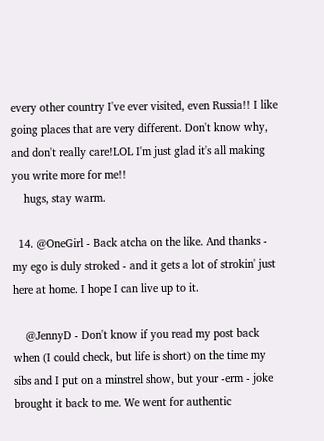every other country I've ever visited, even Russia!! I like going places that are very different. Don't know why, and don't really care!LOL I'm just glad it's all making you write more for me!!
    hugs, stay warm.

  14. @OneGirl - Back atcha on the like. And thanks - my ego is duly stroked - and it gets a lot of strokin' just here at home. I hope I can live up to it.

    @JennyD - Don't know if you read my post back when (I could check, but life is short) on the time my sibs and I put on a minstrel show, but your -erm - joke brought it back to me. We went for authentic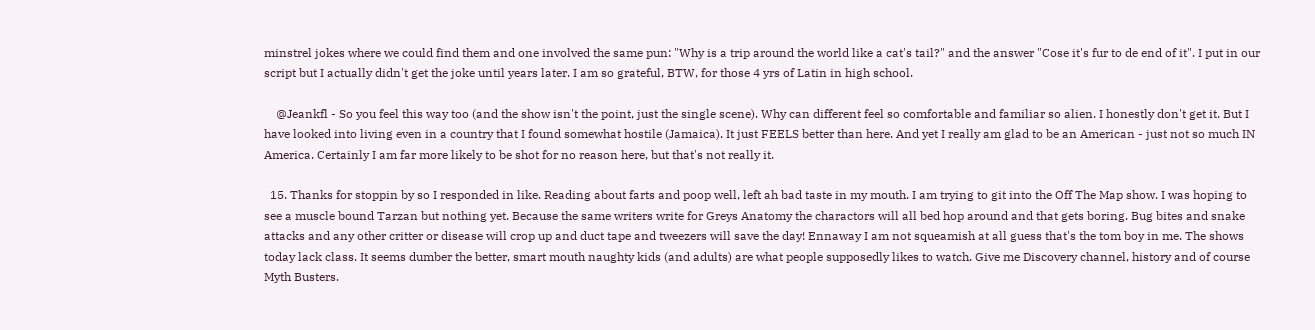minstrel jokes where we could find them and one involved the same pun: "Why is a trip around the world like a cat's tail?" and the answer "Cose it's fur to de end of it". I put in our script but I actually didn't get the joke until years later. I am so grateful, BTW, for those 4 yrs of Latin in high school.

    @Jeankfl - So you feel this way too (and the show isn't the point, just the single scene). Why can different feel so comfortable and familiar so alien. I honestly don't get it. But I have looked into living even in a country that I found somewhat hostile (Jamaica). It just FEELS better than here. And yet I really am glad to be an American - just not so much IN America. Certainly I am far more likely to be shot for no reason here, but that's not really it.

  15. Thanks for stoppin by so I responded in like. Reading about farts and poop well, left ah bad taste in my mouth. I am trying to git into the Off The Map show. I was hoping to see a muscle bound Tarzan but nothing yet. Because the same writers write for Greys Anatomy the charactors will all bed hop around and that gets boring. Bug bites and snake attacks and any other critter or disease will crop up and duct tape and tweezers will save the day! Ennaway I am not squeamish at all guess that's the tom boy in me. The shows today lack class. It seems dumber the better, smart mouth naughty kids (and adults) are what people supposedly likes to watch. Give me Discovery channel, history and of course Myth Busters.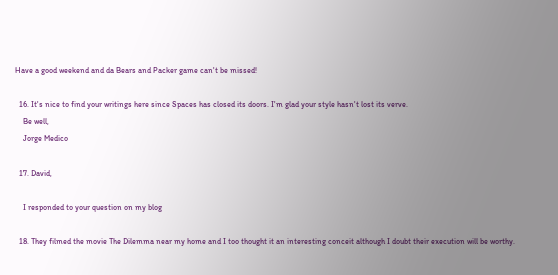Have a good weekend and da Bears and Packer game can't be missed!

  16. It's nice to find your writings here since Spaces has closed its doors. I'm glad your style hasn't lost its verve.
    Be well,
    Jorge Medico

  17. David,

    I responded to your question on my blog

  18. They filmed the movie The Dilemma near my home and I too thought it an interesting conceit although I doubt their execution will be worthy.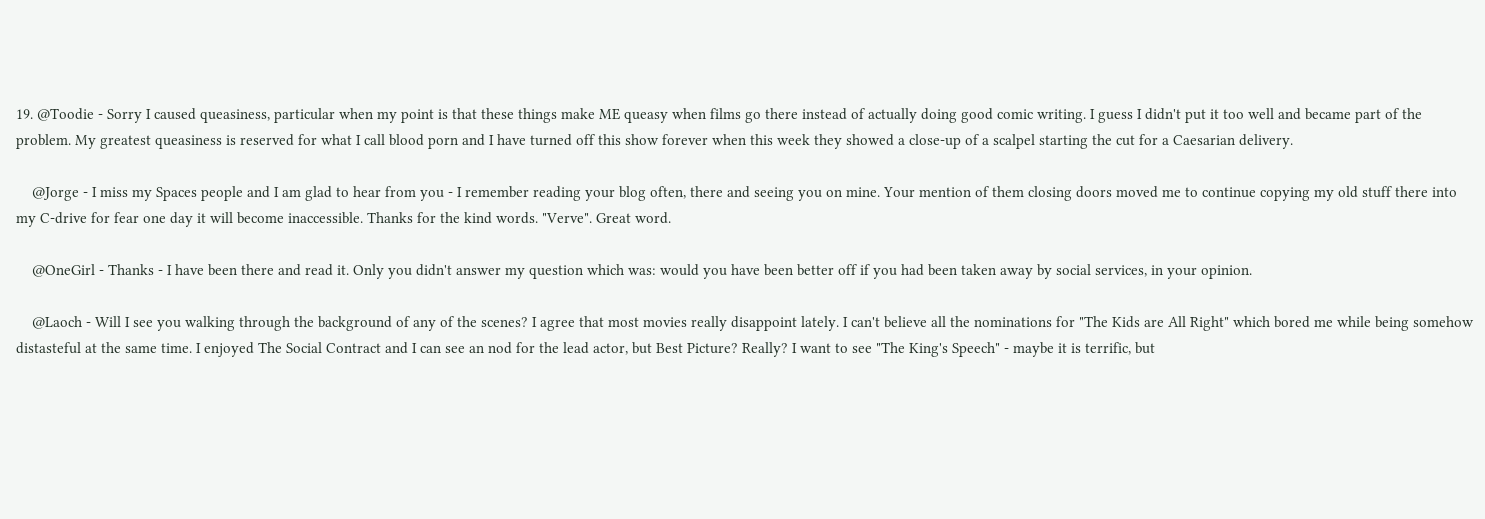19. @Toodie - Sorry I caused queasiness, particular when my point is that these things make ME queasy when films go there instead of actually doing good comic writing. I guess I didn't put it too well and became part of the problem. My greatest queasiness is reserved for what I call blood porn and I have turned off this show forever when this week they showed a close-up of a scalpel starting the cut for a Caesarian delivery.

    @Jorge - I miss my Spaces people and I am glad to hear from you - I remember reading your blog often, there and seeing you on mine. Your mention of them closing doors moved me to continue copying my old stuff there into my C-drive for fear one day it will become inaccessible. Thanks for the kind words. "Verve". Great word.

    @OneGirl - Thanks - I have been there and read it. Only you didn't answer my question which was: would you have been better off if you had been taken away by social services, in your opinion.

    @Laoch - Will I see you walking through the background of any of the scenes? I agree that most movies really disappoint lately. I can't believe all the nominations for "The Kids are All Right" which bored me while being somehow distasteful at the same time. I enjoyed The Social Contract and I can see an nod for the lead actor, but Best Picture? Really? I want to see "The King's Speech" - maybe it is terrific, but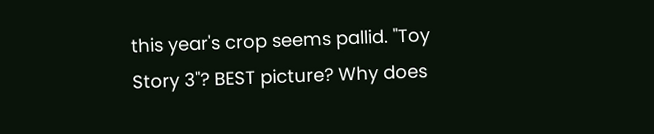this year's crop seems pallid. "Toy Story 3"? BEST picture? Why does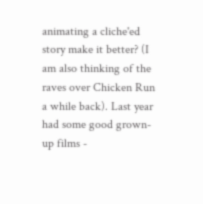animating a cliche'ed story make it better? (I am also thinking of the raves over Chicken Run a while back). Last year had some good grown-up films -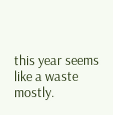this year seems like a waste mostly.